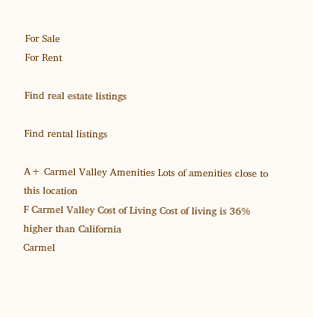For Sale
For Rent

Find real estate listings

Find rental listings

A+ Carmel Valley Amenities Lots of amenities close to this location
F Carmel Valley Cost of Living Cost of living is 36% higher than California
Carmel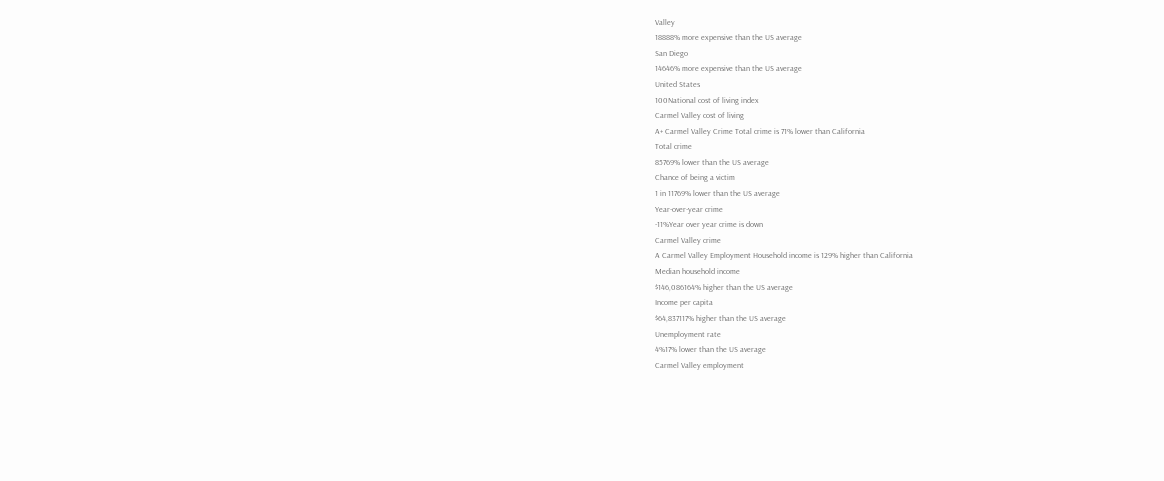Valley
18888% more expensive than the US average
San Diego
14646% more expensive than the US average
United States
100National cost of living index
Carmel Valley cost of living
A+ Carmel Valley Crime Total crime is 71% lower than California
Total crime
85769% lower than the US average
Chance of being a victim
1 in 11769% lower than the US average
Year-over-year crime
-11%Year over year crime is down
Carmel Valley crime
A Carmel Valley Employment Household income is 129% higher than California
Median household income
$146,086164% higher than the US average
Income per capita
$64,837117% higher than the US average
Unemployment rate
4%17% lower than the US average
Carmel Valley employment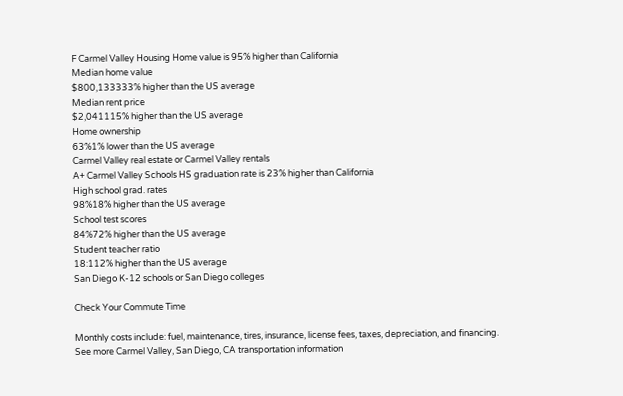F Carmel Valley Housing Home value is 95% higher than California
Median home value
$800,133333% higher than the US average
Median rent price
$2,041115% higher than the US average
Home ownership
63%1% lower than the US average
Carmel Valley real estate or Carmel Valley rentals
A+ Carmel Valley Schools HS graduation rate is 23% higher than California
High school grad. rates
98%18% higher than the US average
School test scores
84%72% higher than the US average
Student teacher ratio
18:112% higher than the US average
San Diego K-12 schools or San Diego colleges

Check Your Commute Time

Monthly costs include: fuel, maintenance, tires, insurance, license fees, taxes, depreciation, and financing.
See more Carmel Valley, San Diego, CA transportation information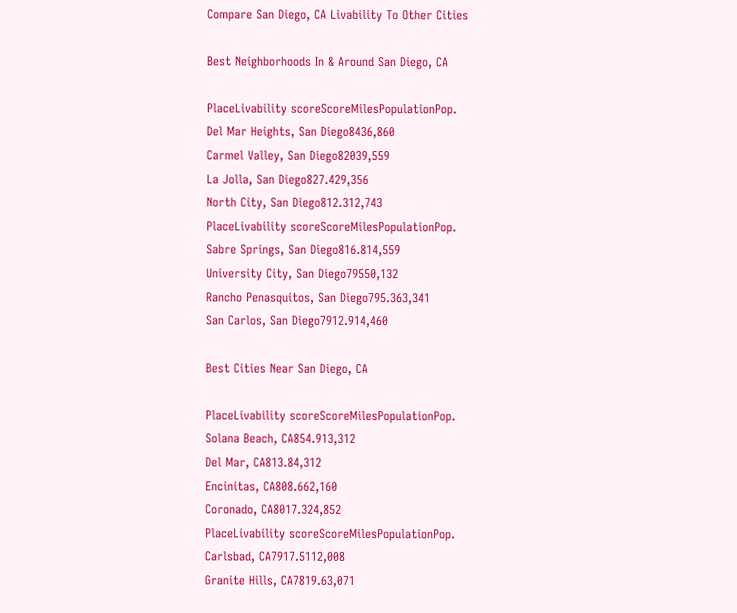Compare San Diego, CA Livability To Other Cities

Best Neighborhoods In & Around San Diego, CA

PlaceLivability scoreScoreMilesPopulationPop.
Del Mar Heights, San Diego8436,860
Carmel Valley, San Diego82039,559
La Jolla, San Diego827.429,356
North City, San Diego812.312,743
PlaceLivability scoreScoreMilesPopulationPop.
Sabre Springs, San Diego816.814,559
University City, San Diego79550,132
Rancho Penasquitos, San Diego795.363,341
San Carlos, San Diego7912.914,460

Best Cities Near San Diego, CA

PlaceLivability scoreScoreMilesPopulationPop.
Solana Beach, CA854.913,312
Del Mar, CA813.84,312
Encinitas, CA808.662,160
Coronado, CA8017.324,852
PlaceLivability scoreScoreMilesPopulationPop.
Carlsbad, CA7917.5112,008
Granite Hills, CA7819.63,071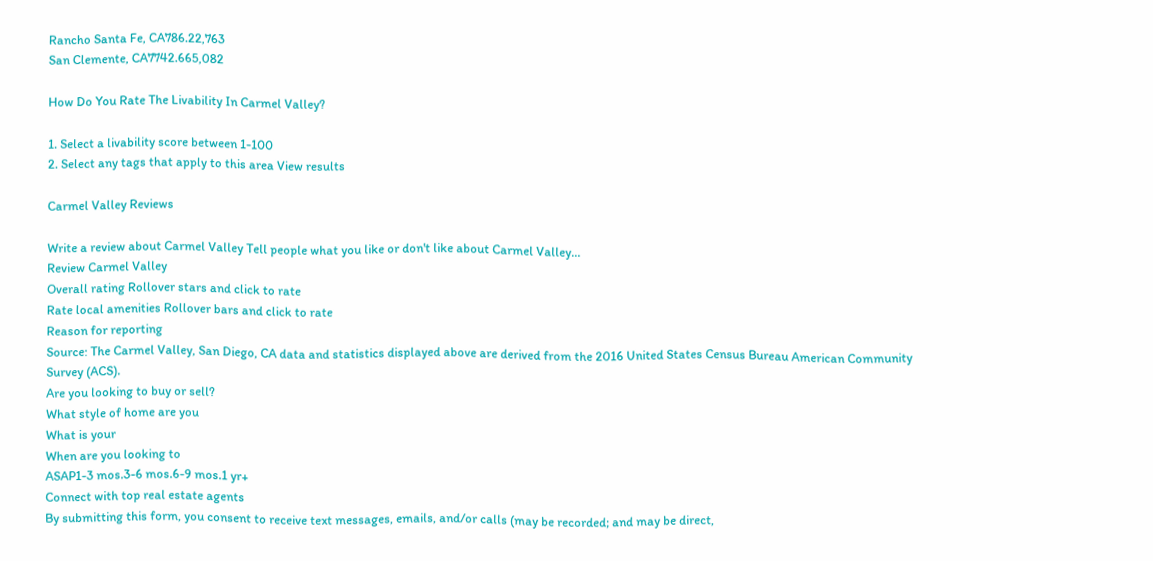Rancho Santa Fe, CA786.22,763
San Clemente, CA7742.665,082

How Do You Rate The Livability In Carmel Valley?

1. Select a livability score between 1-100
2. Select any tags that apply to this area View results

Carmel Valley Reviews

Write a review about Carmel Valley Tell people what you like or don't like about Carmel Valley…
Review Carmel Valley
Overall rating Rollover stars and click to rate
Rate local amenities Rollover bars and click to rate
Reason for reporting
Source: The Carmel Valley, San Diego, CA data and statistics displayed above are derived from the 2016 United States Census Bureau American Community Survey (ACS).
Are you looking to buy or sell?
What style of home are you
What is your
When are you looking to
ASAP1-3 mos.3-6 mos.6-9 mos.1 yr+
Connect with top real estate agents
By submitting this form, you consent to receive text messages, emails, and/or calls (may be recorded; and may be direct,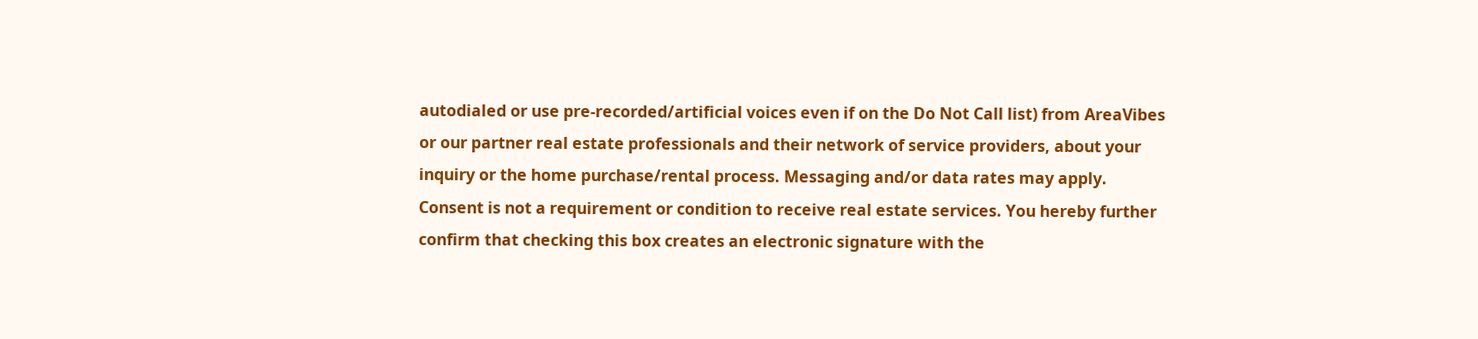autodialed or use pre-recorded/artificial voices even if on the Do Not Call list) from AreaVibes or our partner real estate professionals and their network of service providers, about your inquiry or the home purchase/rental process. Messaging and/or data rates may apply. Consent is not a requirement or condition to receive real estate services. You hereby further confirm that checking this box creates an electronic signature with the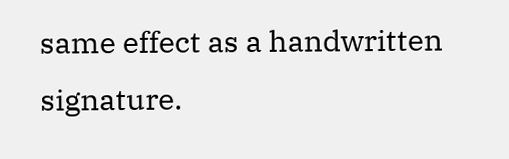same effect as a handwritten signature.